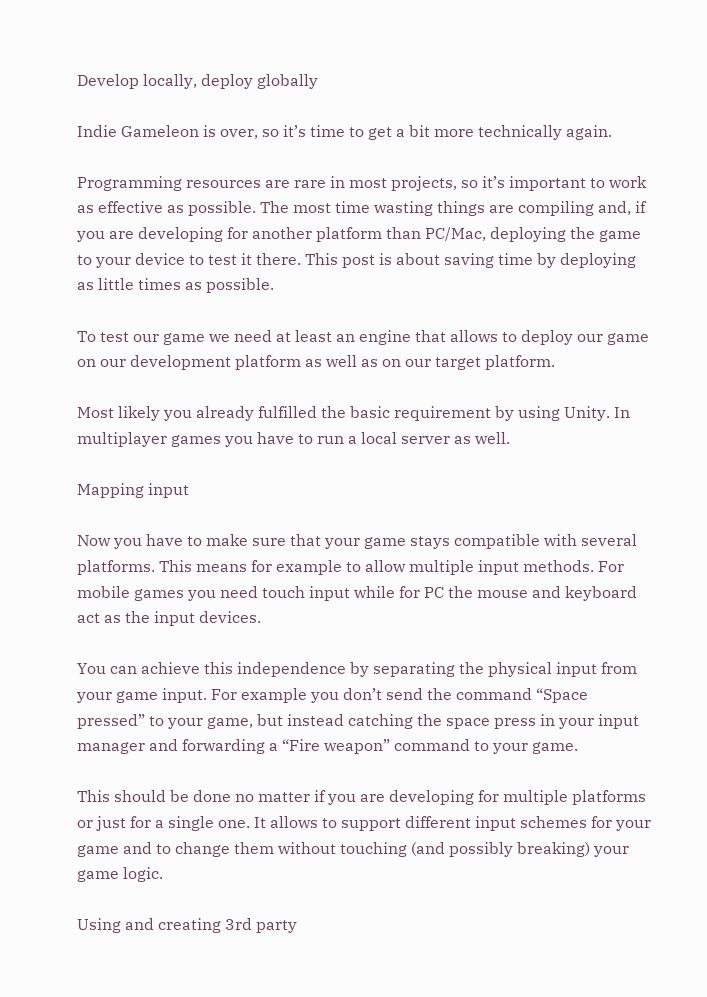Develop locally, deploy globally

Indie Gameleon is over, so it’s time to get a bit more technically again.

Programming resources are rare in most projects, so it’s important to work as effective as possible. The most time wasting things are compiling and, if you are developing for another platform than PC/Mac, deploying the game to your device to test it there. This post is about saving time by deploying as little times as possible.

To test our game we need at least an engine that allows to deploy our game on our development platform as well as on our target platform.

Most likely you already fulfilled the basic requirement by using Unity. In multiplayer games you have to run a local server as well.

Mapping input

Now you have to make sure that your game stays compatible with several platforms. This means for example to allow multiple input methods. For mobile games you need touch input while for PC the mouse and keyboard act as the input devices.

You can achieve this independence by separating the physical input from your game input. For example you don’t send the command “Space pressed” to your game, but instead catching the space press in your input manager and forwarding a “Fire weapon” command to your game.

This should be done no matter if you are developing for multiple platforms or just for a single one. It allows to support different input schemes for your game and to change them without touching (and possibly breaking) your game logic.

Using and creating 3rd party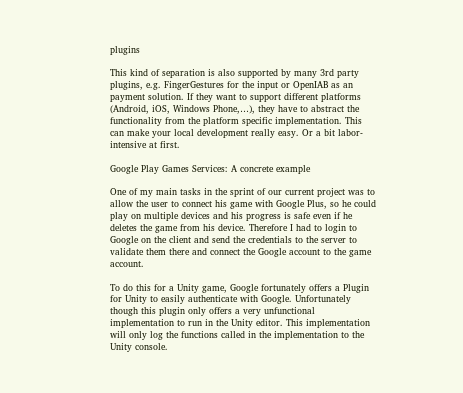plugins

This kind of separation is also supported by many 3rd party plugins, e.g. FingerGestures for the input or OpenIAB as an payment solution. If they want to support different platforms (Android, iOS, Windows Phone,…), they have to abstract the functionality from the platform specific implementation. This can make your local development really easy. Or a bit labor-intensive at first.

Google Play Games Services: A concrete example

One of my main tasks in the sprint of our current project was to allow the user to connect his game with Google Plus, so he could play on multiple devices and his progress is safe even if he deletes the game from his device. Therefore I had to login to Google on the client and send the credentials to the server to validate them there and connect the Google account to the game account.

To do this for a Unity game, Google fortunately offers a Plugin for Unity to easily authenticate with Google. Unfortunately though this plugin only offers a very unfunctional implementation to run in the Unity editor. This implementation will only log the functions called in the implementation to the Unity console.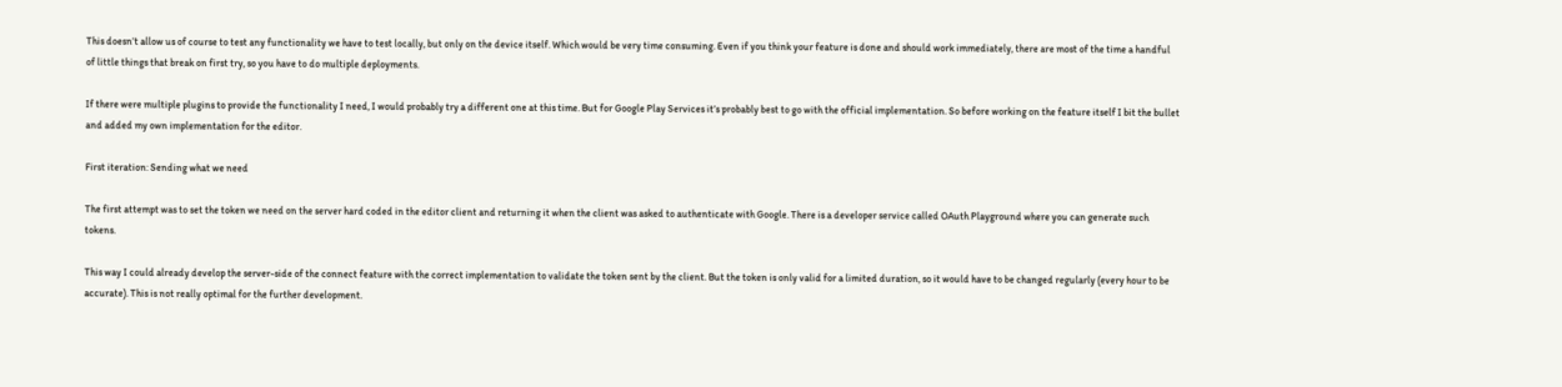This doesn’t allow us of course to test any functionality we have to test locally, but only on the device itself. Which would be very time consuming. Even if you think your feature is done and should work immediately, there are most of the time a handful of little things that break on first try, so you have to do multiple deployments.

If there were multiple plugins to provide the functionality I need, I would probably try a different one at this time. But for Google Play Services it’s probably best to go with the official implementation. So before working on the feature itself I bit the bullet and added my own implementation for the editor.

First iteration: Sending what we need

The first attempt was to set the token we need on the server hard coded in the editor client and returning it when the client was asked to authenticate with Google. There is a developer service called OAuth Playground where you can generate such tokens.

This way I could already develop the server-side of the connect feature with the correct implementation to validate the token sent by the client. But the token is only valid for a limited duration, so it would have to be changed regularly (every hour to be accurate). This is not really optimal for the further development.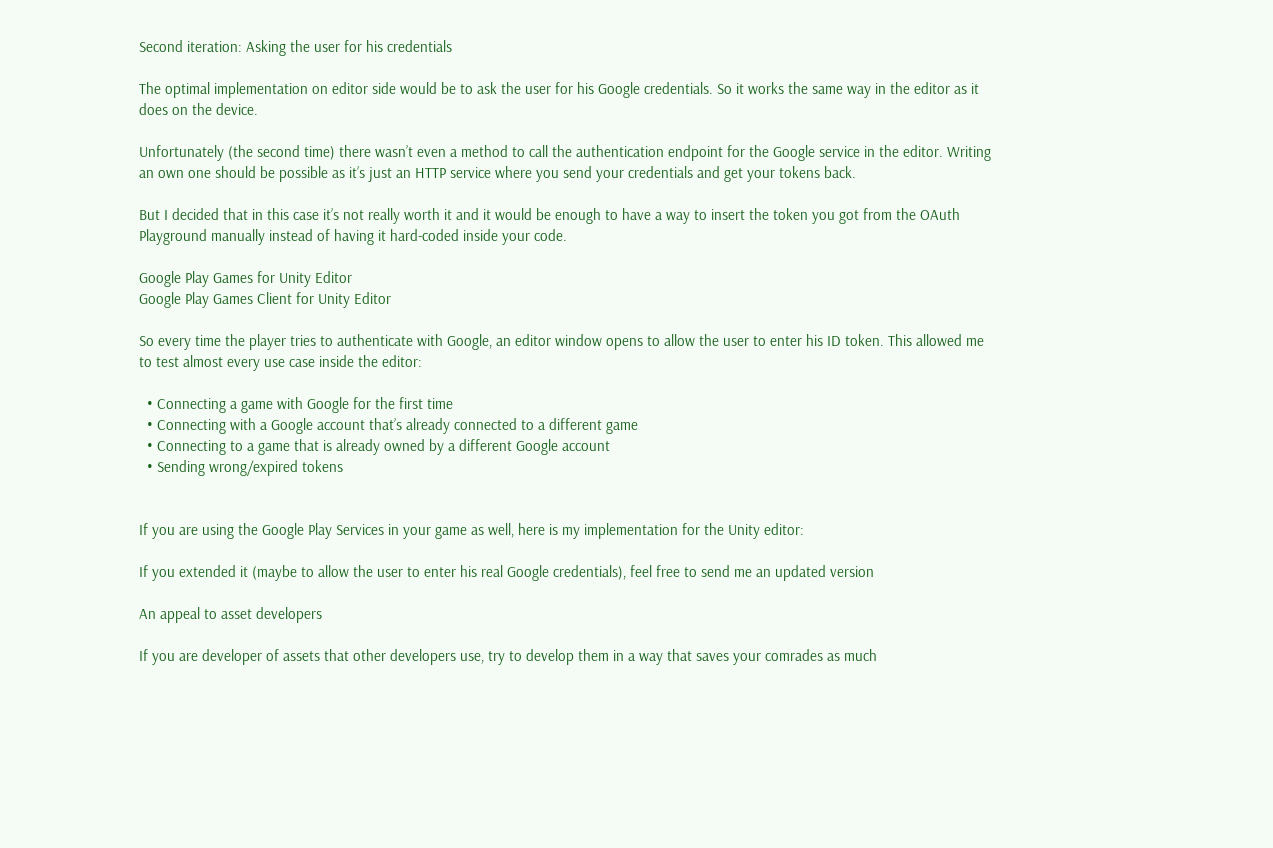Second iteration: Asking the user for his credentials

The optimal implementation on editor side would be to ask the user for his Google credentials. So it works the same way in the editor as it does on the device.

Unfortunately (the second time) there wasn’t even a method to call the authentication endpoint for the Google service in the editor. Writing an own one should be possible as it’s just an HTTP service where you send your credentials and get your tokens back.

But I decided that in this case it’s not really worth it and it would be enough to have a way to insert the token you got from the OAuth Playground manually instead of having it hard-coded inside your code.

Google Play Games for Unity Editor
Google Play Games Client for Unity Editor

So every time the player tries to authenticate with Google, an editor window opens to allow the user to enter his ID token. This allowed me to test almost every use case inside the editor:

  • Connecting a game with Google for the first time
  • Connecting with a Google account that’s already connected to a different game
  • Connecting to a game that is already owned by a different Google account
  • Sending wrong/expired tokens


If you are using the Google Play Services in your game as well, here is my implementation for the Unity editor:

If you extended it (maybe to allow the user to enter his real Google credentials), feel free to send me an updated version

An appeal to asset developers

If you are developer of assets that other developers use, try to develop them in a way that saves your comrades as much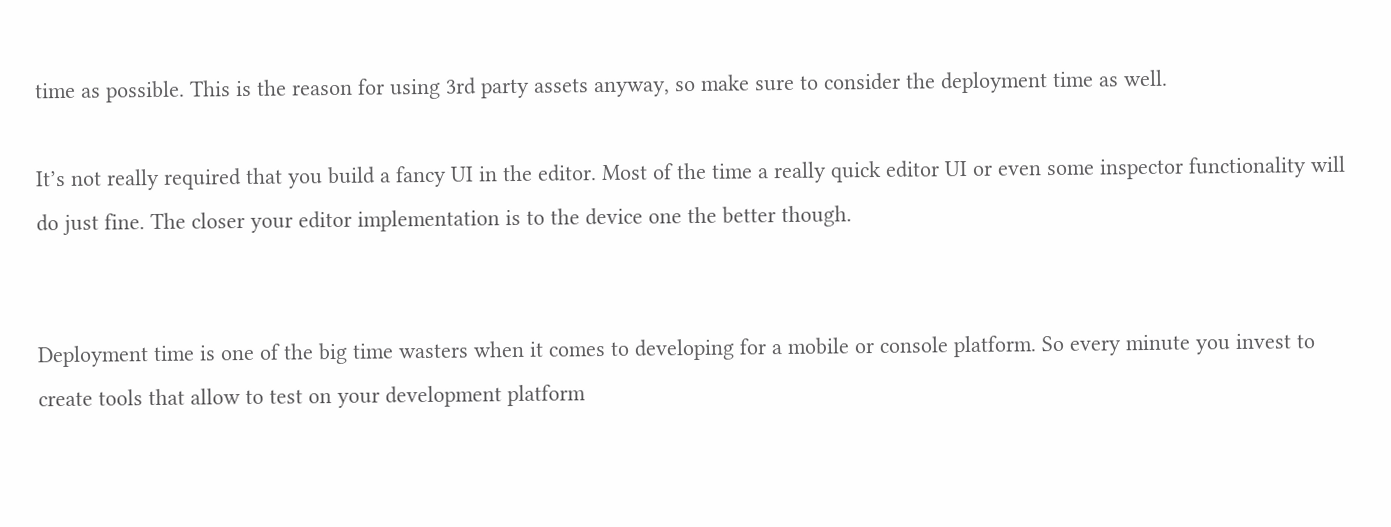time as possible. This is the reason for using 3rd party assets anyway, so make sure to consider the deployment time as well.

It’s not really required that you build a fancy UI in the editor. Most of the time a really quick editor UI or even some inspector functionality will do just fine. The closer your editor implementation is to the device one the better though.


Deployment time is one of the big time wasters when it comes to developing for a mobile or console platform. So every minute you invest to create tools that allow to test on your development platform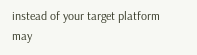instead of your target platform may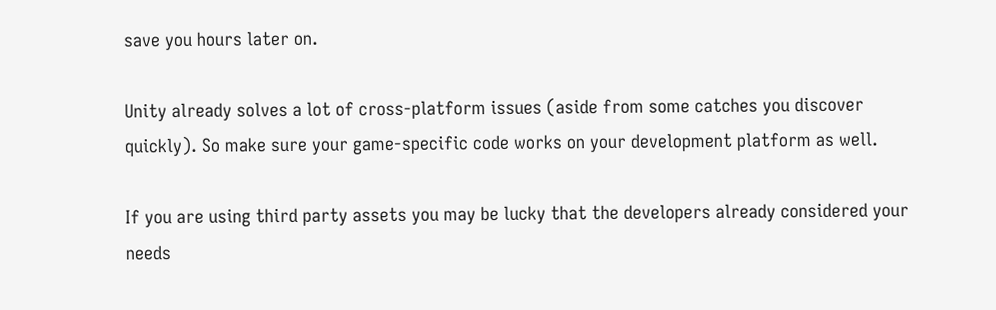save you hours later on.

Unity already solves a lot of cross-platform issues (aside from some catches you discover quickly). So make sure your game-specific code works on your development platform as well.

If you are using third party assets you may be lucky that the developers already considered your needs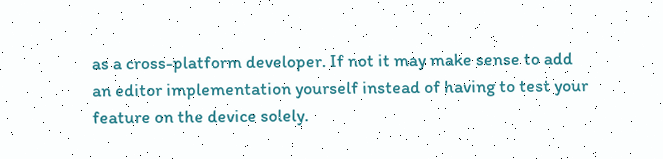as a cross-platform developer. If not it may make sense to add an editor implementation yourself instead of having to test your feature on the device solely.